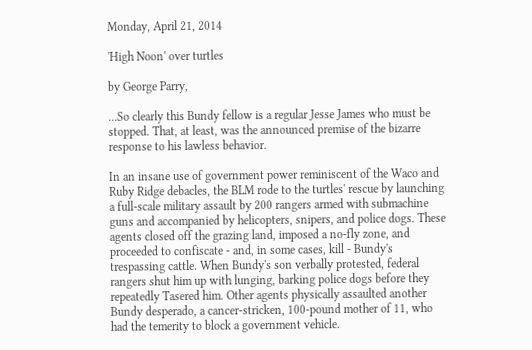Monday, April 21, 2014

'High Noon' over turtles

by George Parry,

...So clearly this Bundy fellow is a regular Jesse James who must be stopped. That, at least, was the announced premise of the bizarre response to his lawless behavior.

In an insane use of government power reminiscent of the Waco and Ruby Ridge debacles, the BLM rode to the turtles' rescue by launching a full-scale military assault by 200 rangers armed with submachine guns and accompanied by helicopters, snipers, and police dogs. These agents closed off the grazing land, imposed a no-fly zone, and proceeded to confiscate - and, in some cases, kill - Bundy's trespassing cattle. When Bundy's son verbally protested, federal rangers shut him up with lunging, barking police dogs before they repeatedly Tasered him. Other agents physically assaulted another Bundy desperado, a cancer-stricken, 100-pound mother of 11, who had the temerity to block a government vehicle.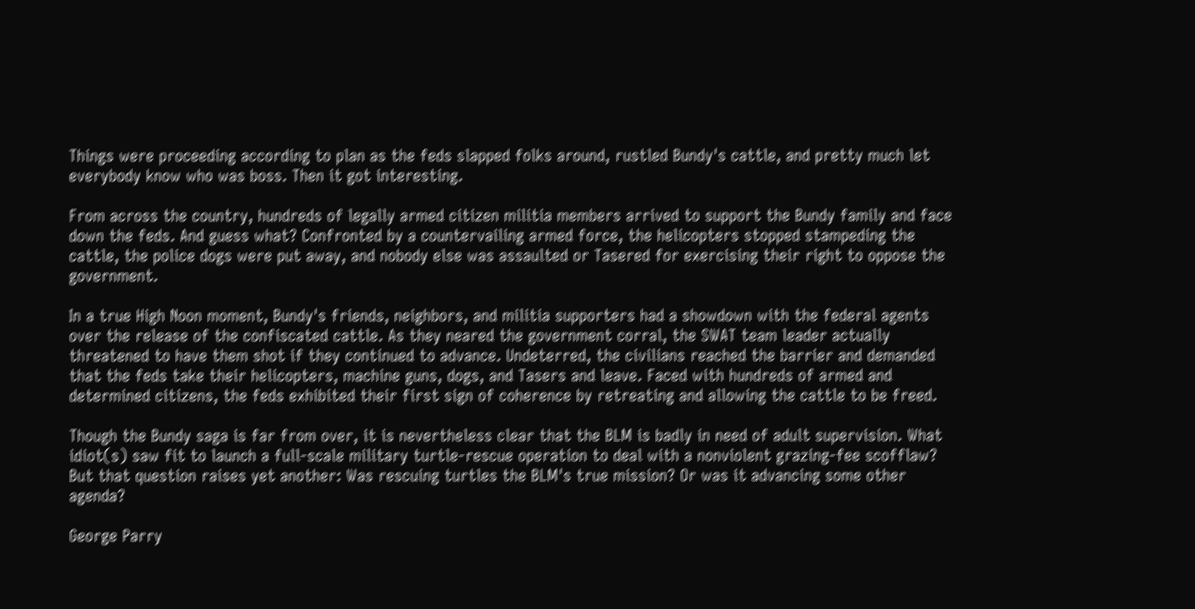Things were proceeding according to plan as the feds slapped folks around, rustled Bundy's cattle, and pretty much let everybody know who was boss. Then it got interesting.

From across the country, hundreds of legally armed citizen militia members arrived to support the Bundy family and face down the feds. And guess what? Confronted by a countervailing armed force, the helicopters stopped stampeding the cattle, the police dogs were put away, and nobody else was assaulted or Tasered for exercising their right to oppose the government.

In a true High Noon moment, Bundy's friends, neighbors, and militia supporters had a showdown with the federal agents over the release of the confiscated cattle. As they neared the government corral, the SWAT team leader actually threatened to have them shot if they continued to advance. Undeterred, the civilians reached the barrier and demanded that the feds take their helicopters, machine guns, dogs, and Tasers and leave. Faced with hundreds of armed and determined citizens, the feds exhibited their first sign of coherence by retreating and allowing the cattle to be freed.

Though the Bundy saga is far from over, it is nevertheless clear that the BLM is badly in need of adult supervision. What idiot(s) saw fit to launch a full-scale military turtle-rescue operation to deal with a nonviolent grazing-fee scofflaw? But that question raises yet another: Was rescuing turtles the BLM's true mission? Or was it advancing some other agenda?

George Parry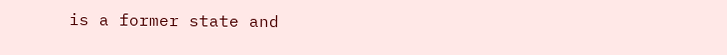is a former state and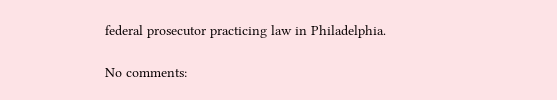federal prosecutor practicing law in Philadelphia.

No comments: